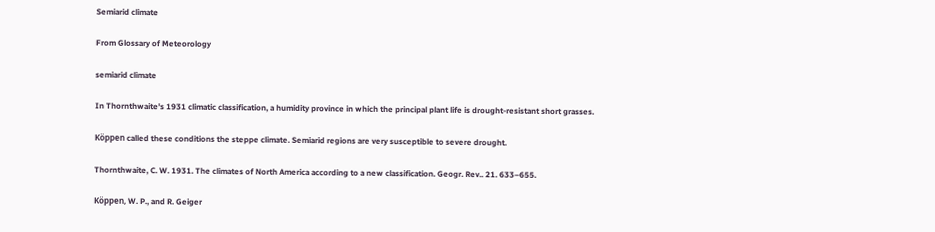Semiarid climate

From Glossary of Meteorology

semiarid climate

In Thornthwaite's 1931 climatic classification, a humidity province in which the principal plant life is drought-resistant short grasses.

Köppen called these conditions the steppe climate. Semiarid regions are very susceptible to severe drought.

Thornthwaite, C. W. 1931. The climates of North America according to a new classification. Geogr. Rev.. 21. 633–655.

Köppen, W. P., and R. Geiger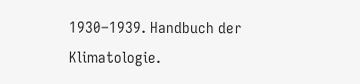1930–1939. Handbuch der Klimatologie.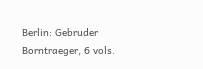Berlin: Gebruder Borntraeger, 6 vols.